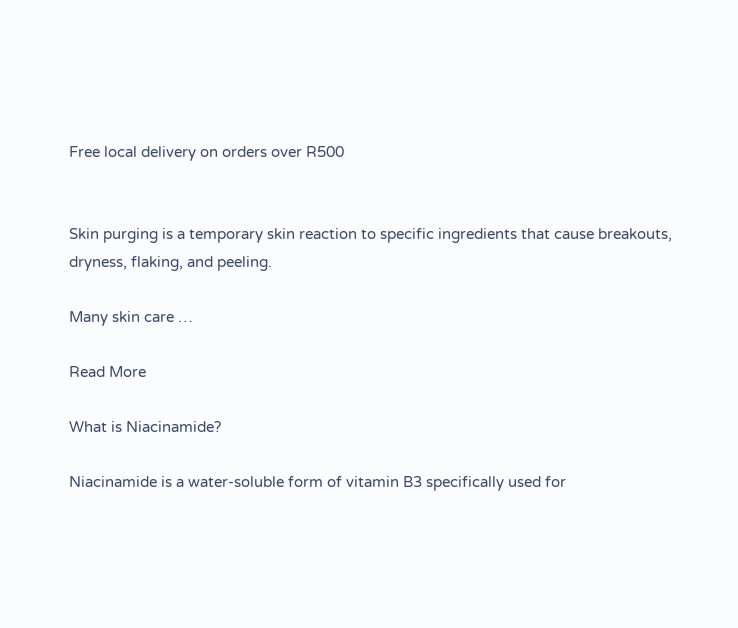Free local delivery on orders over R500


Skin purging is a temporary skin reaction to specific ingredients that cause breakouts, dryness, flaking, and peeling.

Many skin care …

Read More

What is Niacinamide?

Niacinamide is a water-soluble form of vitamin B3 specifically used for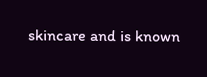skincare and is known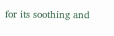for its soothing and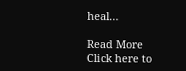heal…

Read More
Click here to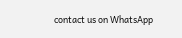contact us on WhatsApp